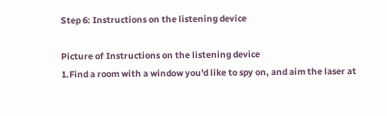Step 6: Instructions on the listening device

Picture of Instructions on the listening device
1.Find a room with a window you'd like to spy on, and aim the laser at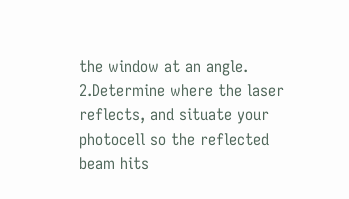the window at an angle.
2.Determine where the laser reflects, and situate your photocell so the reflected beam hits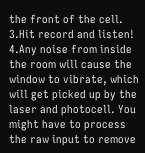the front of the cell.
3.Hit record and listen!
4.Any noise from inside the room will cause the window to vibrate, which will get picked up by the laser and photocell. You might have to process the raw input to remove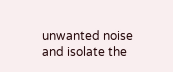unwanted noise and isolate the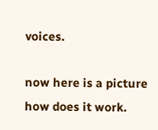voices.

now here is a picture how does it work.